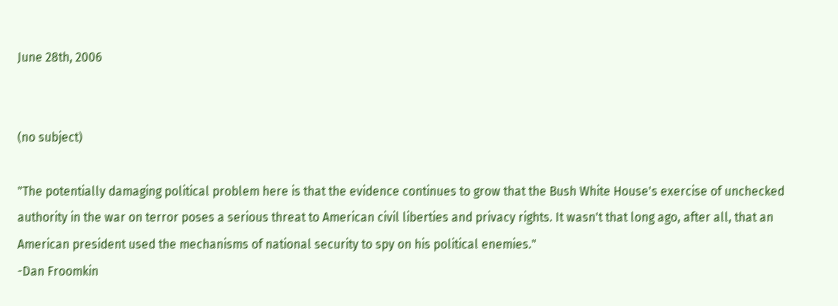June 28th, 2006


(no subject)

"The potentially damaging political problem here is that the evidence continues to grow that the Bush White House's exercise of unchecked authority in the war on terror poses a serious threat to American civil liberties and privacy rights. It wasn't that long ago, after all, that an American president used the mechanisms of national security to spy on his political enemies."
-Dan Froomkin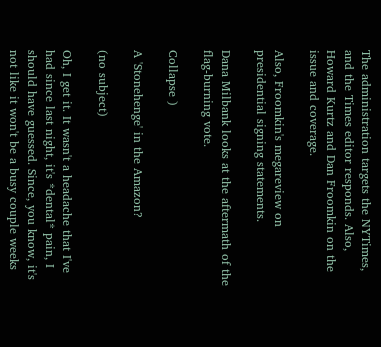The administration targets the NYTimes, and the Times editor responds. Also, Howard Kurtz and Dan Froomkin on the issue and coverage.

Also, Froomkin's megareview on presidential signing statements.

Dana Milbank looks at the aftermath of the flag-burning vote.

Collapse )

A 'Stonehenge' in the Amazon?

(no subject)

Oh, I get it. It wasn't a headache that I've had since last night, it's *dental* pain, I should have guessed. Since, you know, it's not like it won't be a busy couple weeks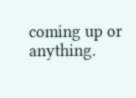coming up or anything.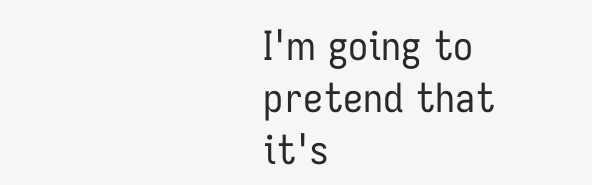I'm going to pretend that it's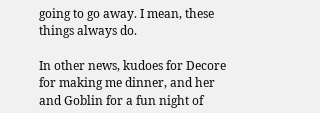going to go away. I mean, these things always do.

In other news, kudoes for Decore for making me dinner, and her and Goblin for a fun night of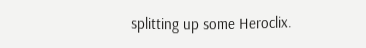splitting up some Heroclix.